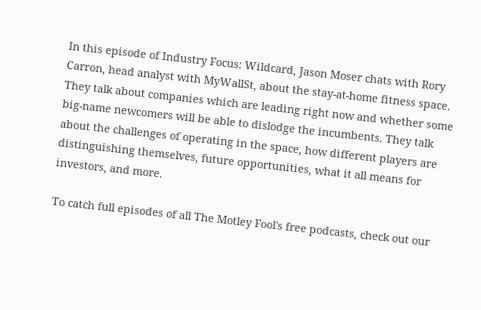In this episode of Industry Focus: Wildcard, Jason Moser chats with Rory Carron, head analyst with MyWallSt, about the stay-at-home fitness space. They talk about companies which are leading right now and whether some big-name newcomers will be able to dislodge the incumbents. They talk about the challenges of operating in the space, how different players are distinguishing themselves, future opportunities, what it all means for investors, and more.

To catch full episodes of all The Motley Fool's free podcasts, check out our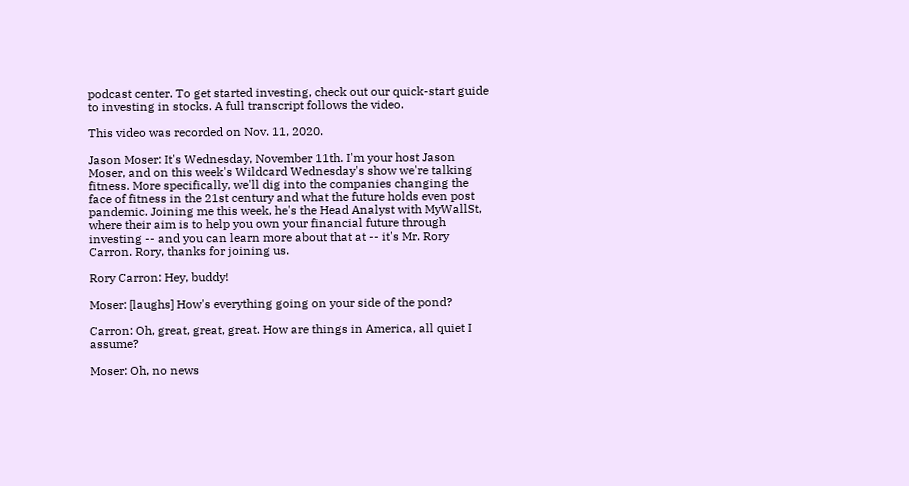podcast center. To get started investing, check out our quick-start guide to investing in stocks. A full transcript follows the video.

This video was recorded on Nov. 11, 2020.

Jason Moser: It's Wednesday, November 11th. I'm your host Jason Moser, and on this week's Wildcard Wednesday's show we're talking fitness. More specifically, we'll dig into the companies changing the face of fitness in the 21st century and what the future holds even post pandemic. Joining me this week, he's the Head Analyst with MyWallSt, where their aim is to help you own your financial future through investing -- and you can learn more about that at -- it's Mr. Rory Carron. Rory, thanks for joining us.

Rory Carron: Hey, buddy!

Moser: [laughs] How's everything going on your side of the pond?

Carron: Oh, great, great, great. How are things in America, all quiet I assume?

Moser: Oh, no news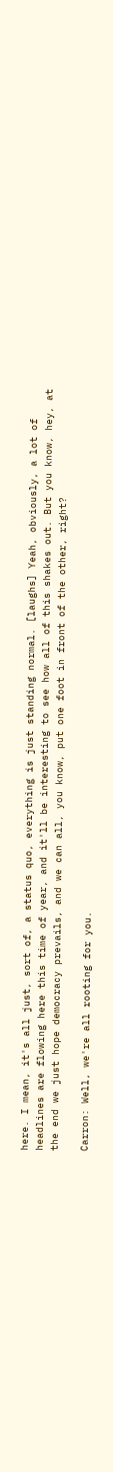here. I mean, it's all just, sort of, a status quo, everything is just standing normal. [laughs] Yeah, obviously, a lot of headlines are flowing here this time of year, and it'll be interesting to see how all of this shakes out. But you know, hey, at the end we just hope democracy prevails, and we can all, you know, put one foot in front of the other, right?

Carron: Well, we're all rooting for you.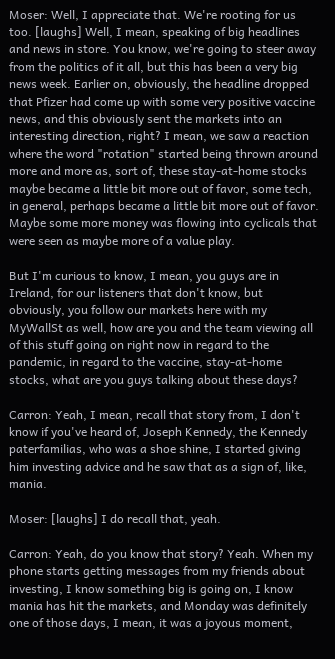Moser: Well, I appreciate that. We're rooting for us too. [laughs] Well, I mean, speaking of big headlines and news in store. You know, we're going to steer away from the politics of it all, but this has been a very big news week. Earlier on, obviously, the headline dropped that Pfizer had come up with some very positive vaccine news, and this obviously sent the markets into an interesting direction, right? I mean, we saw a reaction where the word "rotation" started being thrown around more and more as, sort of, these stay-at-home stocks maybe became a little bit more out of favor, some tech, in general, perhaps became a little bit more out of favor. Maybe some more money was flowing into cyclicals that were seen as maybe more of a value play.

But I'm curious to know, I mean, you guys are in Ireland, for our listeners that don't know, but obviously, you follow our markets here with my MyWallSt as well, how are you and the team viewing all of this stuff going on right now in regard to the pandemic, in regard to the vaccine, stay-at-home stocks, what are you guys talking about these days?

Carron: Yeah, I mean, recall that story from, I don't know if you've heard of, Joseph Kennedy, the Kennedy paterfamilias, who was a shoe shine, I started giving him investing advice and he saw that as a sign of, like, mania.

Moser: [laughs] I do recall that, yeah.

Carron: Yeah, do you know that story? Yeah. When my phone starts getting messages from my friends about investing, I know something big is going on, I know mania has hit the markets, and Monday was definitely one of those days, I mean, it was a joyous moment,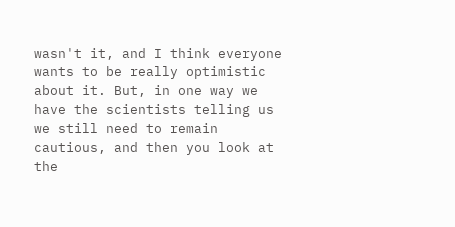wasn't it, and I think everyone wants to be really optimistic about it. But, in one way we have the scientists telling us we still need to remain cautious, and then you look at the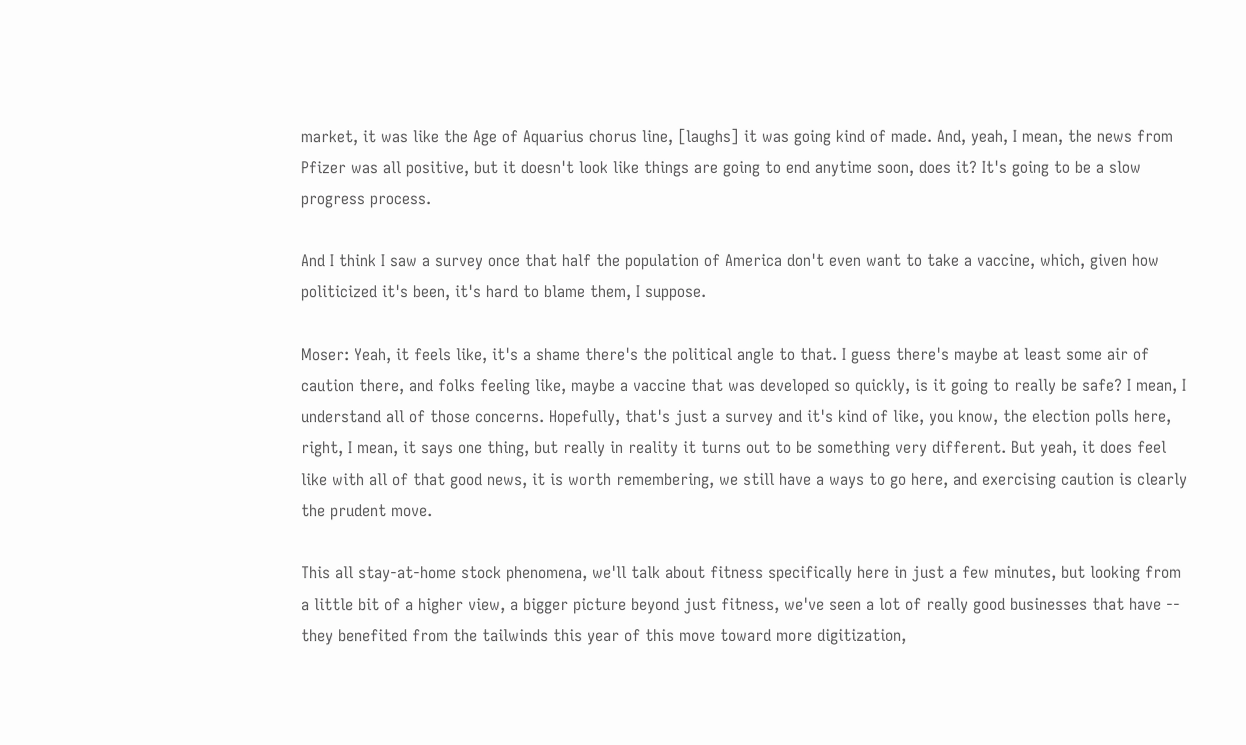market, it was like the Age of Aquarius chorus line, [laughs] it was going kind of made. And, yeah, I mean, the news from Pfizer was all positive, but it doesn't look like things are going to end anytime soon, does it? It's going to be a slow progress process.

And I think I saw a survey once that half the population of America don't even want to take a vaccine, which, given how politicized it's been, it's hard to blame them, I suppose.

Moser: Yeah, it feels like, it's a shame there's the political angle to that. I guess there's maybe at least some air of caution there, and folks feeling like, maybe a vaccine that was developed so quickly, is it going to really be safe? I mean, I understand all of those concerns. Hopefully, that's just a survey and it's kind of like, you know, the election polls here, right, I mean, it says one thing, but really in reality it turns out to be something very different. But yeah, it does feel like with all of that good news, it is worth remembering, we still have a ways to go here, and exercising caution is clearly the prudent move.

This all stay-at-home stock phenomena, we'll talk about fitness specifically here in just a few minutes, but looking from a little bit of a higher view, a bigger picture beyond just fitness, we've seen a lot of really good businesses that have -- they benefited from the tailwinds this year of this move toward more digitization,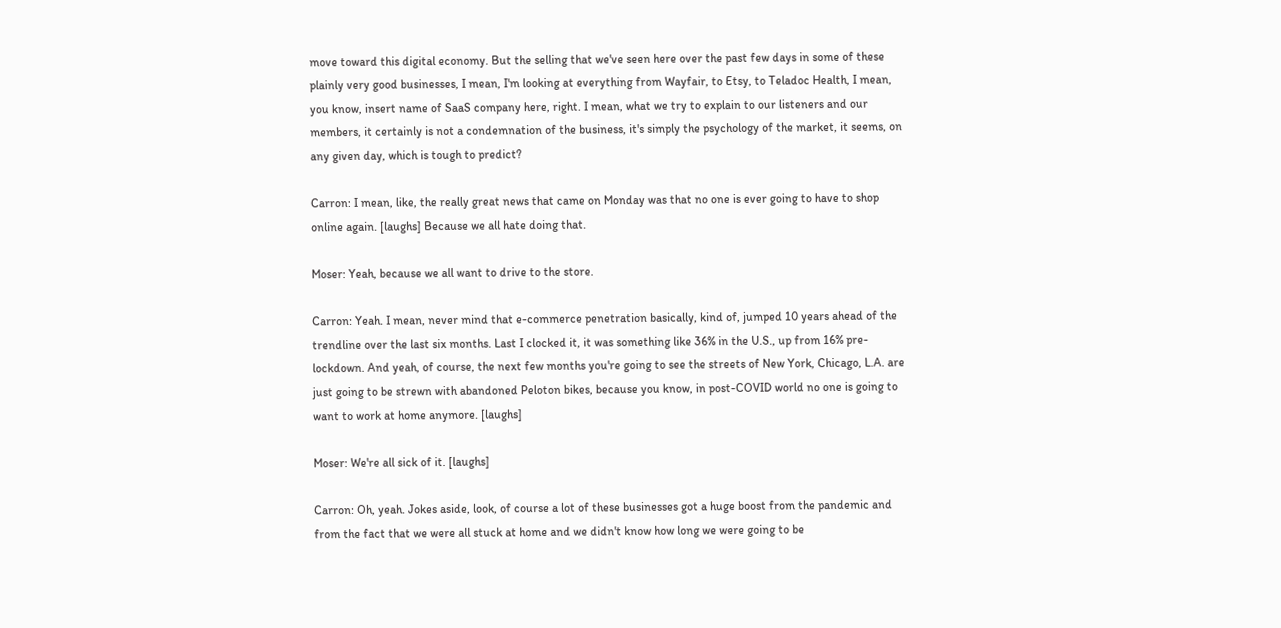move toward this digital economy. But the selling that we've seen here over the past few days in some of these plainly very good businesses, I mean, I'm looking at everything from Wayfair, to Etsy, to Teladoc Health, I mean, you know, insert name of SaaS company here, right. I mean, what we try to explain to our listeners and our members, it certainly is not a condemnation of the business, it's simply the psychology of the market, it seems, on any given day, which is tough to predict?

Carron: I mean, like, the really great news that came on Monday was that no one is ever going to have to shop online again. [laughs] Because we all hate doing that.

Moser: Yeah, because we all want to drive to the store.

Carron: Yeah. I mean, never mind that e-commerce penetration basically, kind of, jumped 10 years ahead of the trendline over the last six months. Last I clocked it, it was something like 36% in the U.S., up from 16% pre-lockdown. And yeah, of course, the next few months you're going to see the streets of New York, Chicago, L.A. are just going to be strewn with abandoned Peloton bikes, because you know, in post-COVID world no one is going to want to work at home anymore. [laughs]

Moser: We're all sick of it. [laughs]

Carron: Oh, yeah. Jokes aside, look, of course a lot of these businesses got a huge boost from the pandemic and from the fact that we were all stuck at home and we didn't know how long we were going to be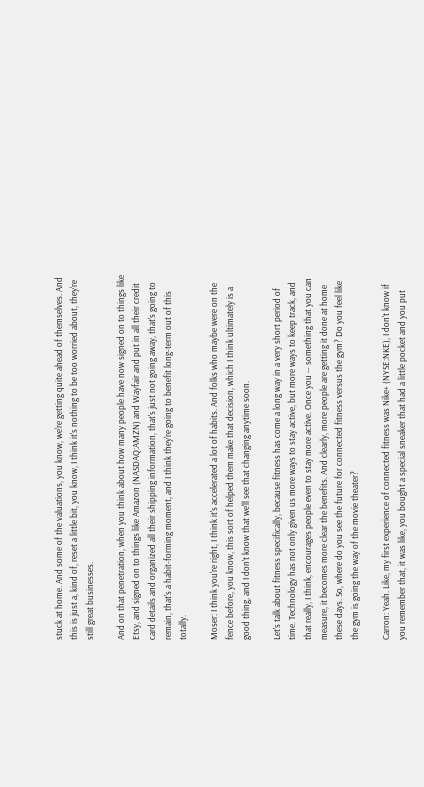stuck at home. And some of the valuations, you know, we're getting quite ahead of themselves. And this is just a, kind of, reset a little bit, you know, I think it's nothing to be too worried about, they're still great businesses.

And on that penetration, when you think about how many people have now signed on to things like Etsy, and signed on to things like Amazon (NASDAQ:AMZN) and Wayfair and put in all their credit card details and organized all their shipping information, that's just not going away, that's going to remain, that's a habit-forming moment, and I think they're going to benefit long-term out of this totally.

Moser: I think you're right, I think it's accelerated a lot of habits. And folks who maybe were on the fence before, you know, this sort of helped them make that decision, which I think ultimately is a good thing, and I don't know that we'll see that changing anytime soon.

Let's talk about fitness specifically, because fitness has come a long way in a very short period of time. Technology has not only given us more ways to stay active, but more ways to keep track, and that really, I think, encourages people even to stay more active. Once you -- something that you can measure, it becomes more clear the benefits. And clearly, more people are getting it done at home these days. So, where do you see the future for connected fitness versus the gym? Do you feel like the gym is going the way of the movie theater?

Carron: Yeah. Like, my first experience of connected fitness was Nike+ (NYSE:NKE), I don't know if you remember that, it was like, you bought a special sneaker that had a little pocket and you put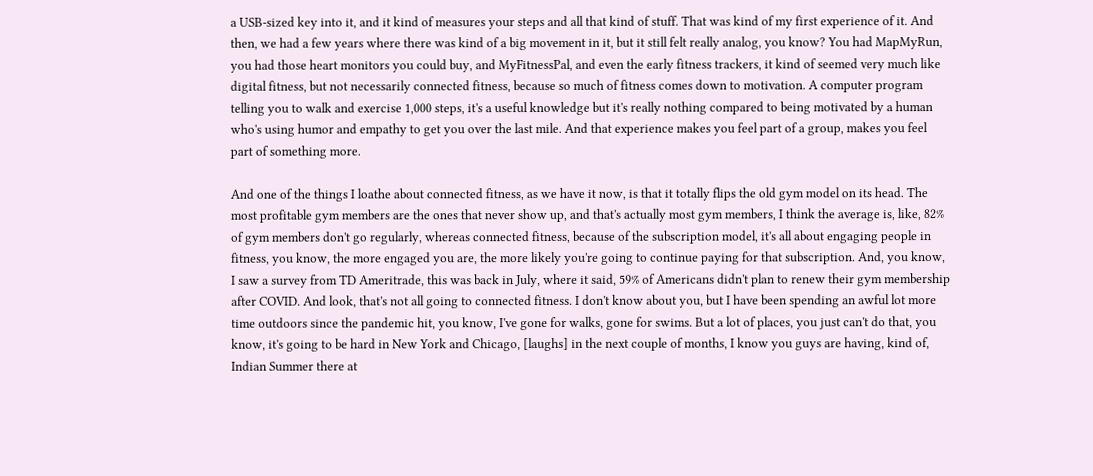a USB-sized key into it, and it kind of measures your steps and all that kind of stuff. That was kind of my first experience of it. And then, we had a few years where there was kind of a big movement in it, but it still felt really analog, you know? You had MapMyRun, you had those heart monitors you could buy, and MyFitnessPal, and even the early fitness trackers, it kind of seemed very much like digital fitness, but not necessarily connected fitness, because so much of fitness comes down to motivation. A computer program telling you to walk and exercise 1,000 steps, it's a useful knowledge but it's really nothing compared to being motivated by a human who's using humor and empathy to get you over the last mile. And that experience makes you feel part of a group, makes you feel part of something more.

And one of the things I loathe about connected fitness, as we have it now, is that it totally flips the old gym model on its head. The most profitable gym members are the ones that never show up, and that's actually most gym members, I think the average is, like, 82% of gym members don't go regularly, whereas connected fitness, because of the subscription model, it's all about engaging people in fitness, you know, the more engaged you are, the more likely you're going to continue paying for that subscription. And, you know, I saw a survey from TD Ameritrade, this was back in July, where it said, 59% of Americans didn't plan to renew their gym membership after COVID. And look, that's not all going to connected fitness. I don't know about you, but I have been spending an awful lot more time outdoors since the pandemic hit, you know, I've gone for walks, gone for swims. But a lot of places, you just can't do that, you know, it's going to be hard in New York and Chicago, [laughs] in the next couple of months, I know you guys are having, kind of, Indian Summer there at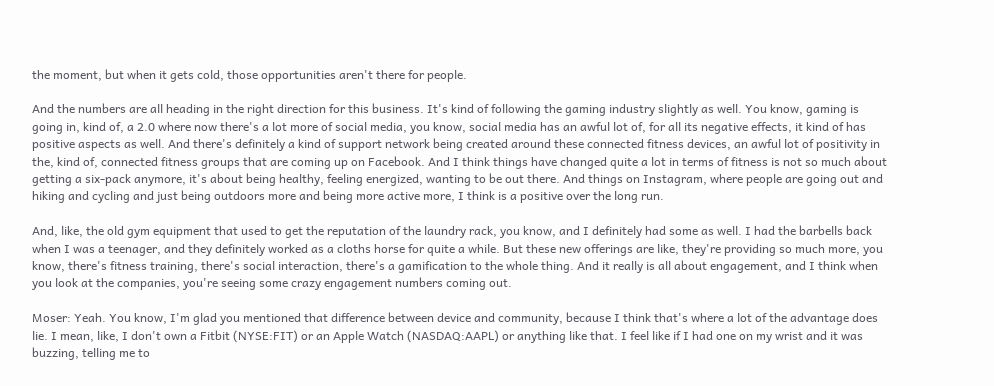the moment, but when it gets cold, those opportunities aren't there for people.

And the numbers are all heading in the right direction for this business. It's kind of following the gaming industry slightly as well. You know, gaming is going in, kind of, a 2.0 where now there's a lot more of social media, you know, social media has an awful lot of, for all its negative effects, it kind of has positive aspects as well. And there's definitely a kind of support network being created around these connected fitness devices, an awful lot of positivity in the, kind of, connected fitness groups that are coming up on Facebook. And I think things have changed quite a lot in terms of fitness is not so much about getting a six-pack anymore, it's about being healthy, feeling energized, wanting to be out there. And things on Instagram, where people are going out and hiking and cycling and just being outdoors more and being more active more, I think is a positive over the long run.

And, like, the old gym equipment that used to get the reputation of the laundry rack, you know, and I definitely had some as well. I had the barbells back when I was a teenager, and they definitely worked as a cloths horse for quite a while. But these new offerings are like, they're providing so much more, you know, there's fitness training, there's social interaction, there's a gamification to the whole thing. And it really is all about engagement, and I think when you look at the companies, you're seeing some crazy engagement numbers coming out.

Moser: Yeah. You know, I'm glad you mentioned that difference between device and community, because I think that's where a lot of the advantage does lie. I mean, like, I don't own a Fitbit (NYSE:FIT) or an Apple Watch (NASDAQ:AAPL) or anything like that. I feel like if I had one on my wrist and it was buzzing, telling me to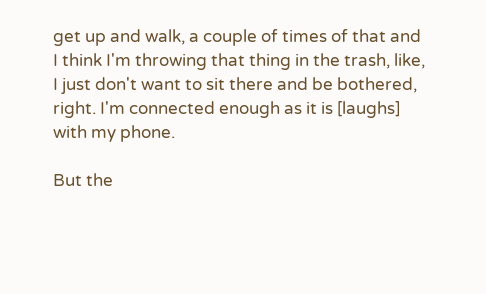get up and walk, a couple of times of that and I think I'm throwing that thing in the trash, like, I just don't want to sit there and be bothered, right. I'm connected enough as it is [laughs] with my phone.

But the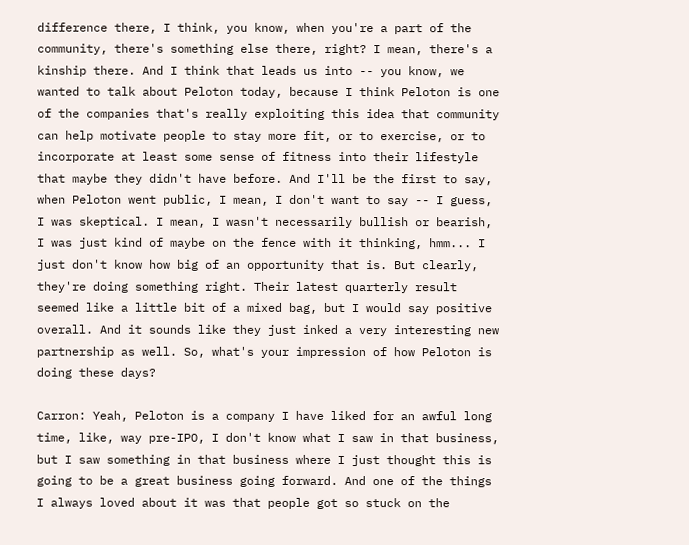difference there, I think, you know, when you're a part of the community, there's something else there, right? I mean, there's a kinship there. And I think that leads us into -- you know, we wanted to talk about Peloton today, because I think Peloton is one of the companies that's really exploiting this idea that community can help motivate people to stay more fit, or to exercise, or to incorporate at least some sense of fitness into their lifestyle that maybe they didn't have before. And I'll be the first to say, when Peloton went public, I mean, I don't want to say -- I guess, I was skeptical. I mean, I wasn't necessarily bullish or bearish, I was just kind of maybe on the fence with it thinking, hmm... I just don't know how big of an opportunity that is. But clearly, they're doing something right. Their latest quarterly result seemed like a little bit of a mixed bag, but I would say positive overall. And it sounds like they just inked a very interesting new partnership as well. So, what's your impression of how Peloton is doing these days?

Carron: Yeah, Peloton is a company I have liked for an awful long time, like, way pre-IPO, I don't know what I saw in that business, but I saw something in that business where I just thought this is going to be a great business going forward. And one of the things I always loved about it was that people got so stuck on the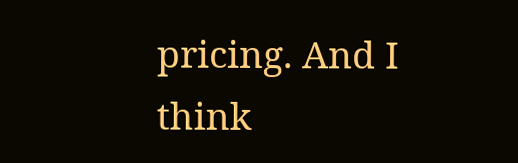pricing. And I think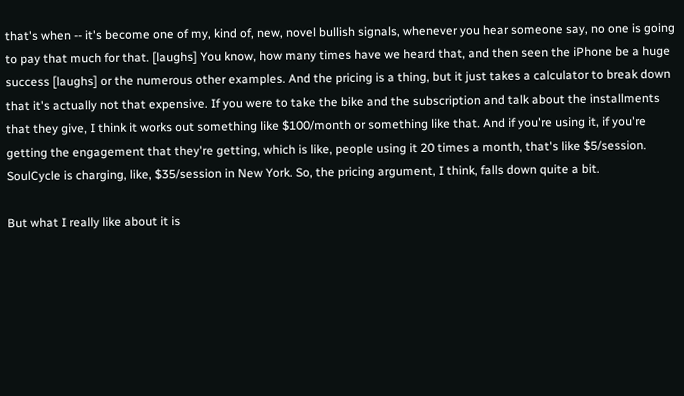that's when -- it's become one of my, kind of, new, novel bullish signals, whenever you hear someone say, no one is going to pay that much for that. [laughs] You know, how many times have we heard that, and then seen the iPhone be a huge success [laughs] or the numerous other examples. And the pricing is a thing, but it just takes a calculator to break down that it's actually not that expensive. If you were to take the bike and the subscription and talk about the installments that they give, I think it works out something like $100/month or something like that. And if you're using it, if you're getting the engagement that they're getting, which is like, people using it 20 times a month, that's like $5/session. SoulCycle is charging, like, $35/session in New York. So, the pricing argument, I think, falls down quite a bit.

But what I really like about it is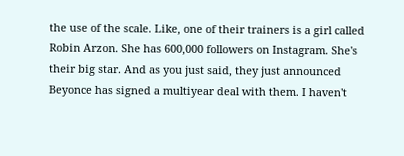the use of the scale. Like, one of their trainers is a girl called Robin Arzon. She has 600,000 followers on Instagram. She's their big star. And as you just said, they just announced Beyonce has signed a multiyear deal with them. I haven't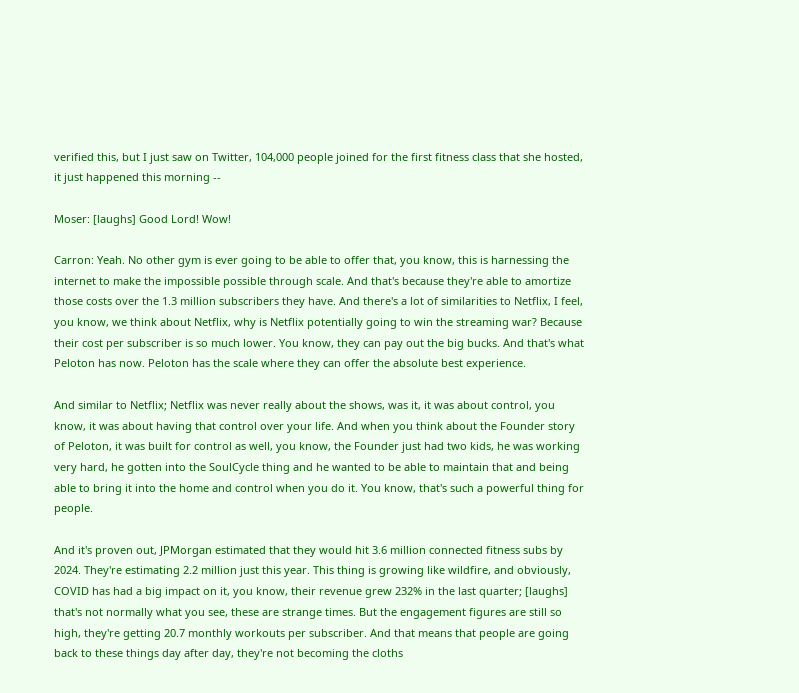verified this, but I just saw on Twitter, 104,000 people joined for the first fitness class that she hosted, it just happened this morning --

Moser: [laughs] Good Lord! Wow!

Carron: Yeah. No other gym is ever going to be able to offer that, you know, this is harnessing the internet to make the impossible possible through scale. And that's because they're able to amortize those costs over the 1.3 million subscribers they have. And there's a lot of similarities to Netflix, I feel, you know, we think about Netflix, why is Netflix potentially going to win the streaming war? Because their cost per subscriber is so much lower. You know, they can pay out the big bucks. And that's what Peloton has now. Peloton has the scale where they can offer the absolute best experience.

And similar to Netflix; Netflix was never really about the shows, was it, it was about control, you know, it was about having that control over your life. And when you think about the Founder story of Peloton, it was built for control as well, you know, the Founder just had two kids, he was working very hard, he gotten into the SoulCycle thing and he wanted to be able to maintain that and being able to bring it into the home and control when you do it. You know, that's such a powerful thing for people.

And it's proven out, JPMorgan estimated that they would hit 3.6 million connected fitness subs by 2024. They're estimating 2.2 million just this year. This thing is growing like wildfire, and obviously, COVID has had a big impact on it, you know, their revenue grew 232% in the last quarter; [laughs] that's not normally what you see, these are strange times. But the engagement figures are still so high, they're getting 20.7 monthly workouts per subscriber. And that means that people are going back to these things day after day, they're not becoming the cloths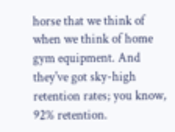horse that we think of when we think of home gym equipment. And they've got sky-high retention rates; you know, 92% retention.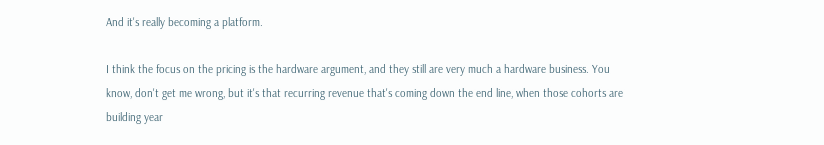And it's really becoming a platform.

I think the focus on the pricing is the hardware argument, and they still are very much a hardware business. You know, don't get me wrong, but it's that recurring revenue that's coming down the end line, when those cohorts are building year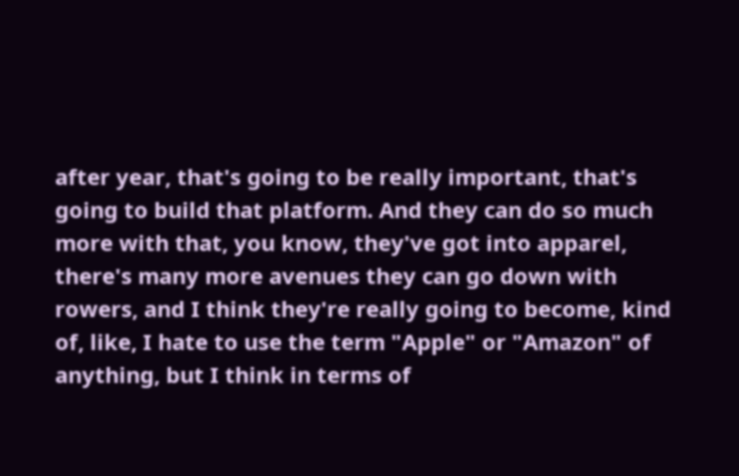after year, that's going to be really important, that's going to build that platform. And they can do so much more with that, you know, they've got into apparel, there's many more avenues they can go down with rowers, and I think they're really going to become, kind of, like, I hate to use the term "Apple" or "Amazon" of anything, but I think in terms of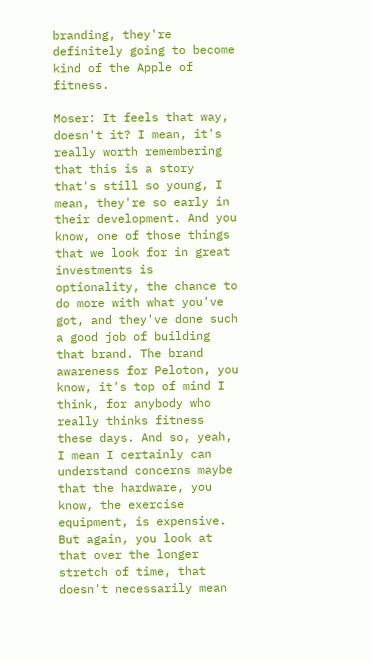branding, they're definitely going to become kind of the Apple of fitness.

Moser: It feels that way, doesn't it? I mean, it's really worth remembering that this is a story that's still so young, I mean, they're so early in their development. And you know, one of those things that we look for in great investments is optionality, the chance to do more with what you've got, and they've done such a good job of building that brand. The brand awareness for Peloton, you know, it's top of mind I think, for anybody who really thinks fitness these days. And so, yeah, I mean I certainly can understand concerns maybe that the hardware, you know, the exercise equipment, is expensive. But again, you look at that over the longer stretch of time, that doesn't necessarily mean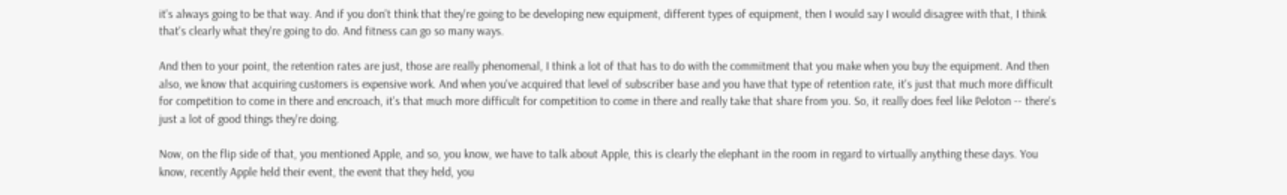it's always going to be that way. And if you don't think that they're going to be developing new equipment, different types of equipment, then I would say I would disagree with that, I think that's clearly what they're going to do. And fitness can go so many ways.

And then to your point, the retention rates are just, those are really phenomenal, I think a lot of that has to do with the commitment that you make when you buy the equipment. And then also, we know that acquiring customers is expensive work. And when you've acquired that level of subscriber base and you have that type of retention rate, it's just that much more difficult for competition to come in there and encroach, it's that much more difficult for competition to come in there and really take that share from you. So, it really does feel like Peloton -- there's just a lot of good things they're doing.

Now, on the flip side of that, you mentioned Apple, and so, you know, we have to talk about Apple, this is clearly the elephant in the room in regard to virtually anything these days. You know, recently Apple held their event, the event that they held, you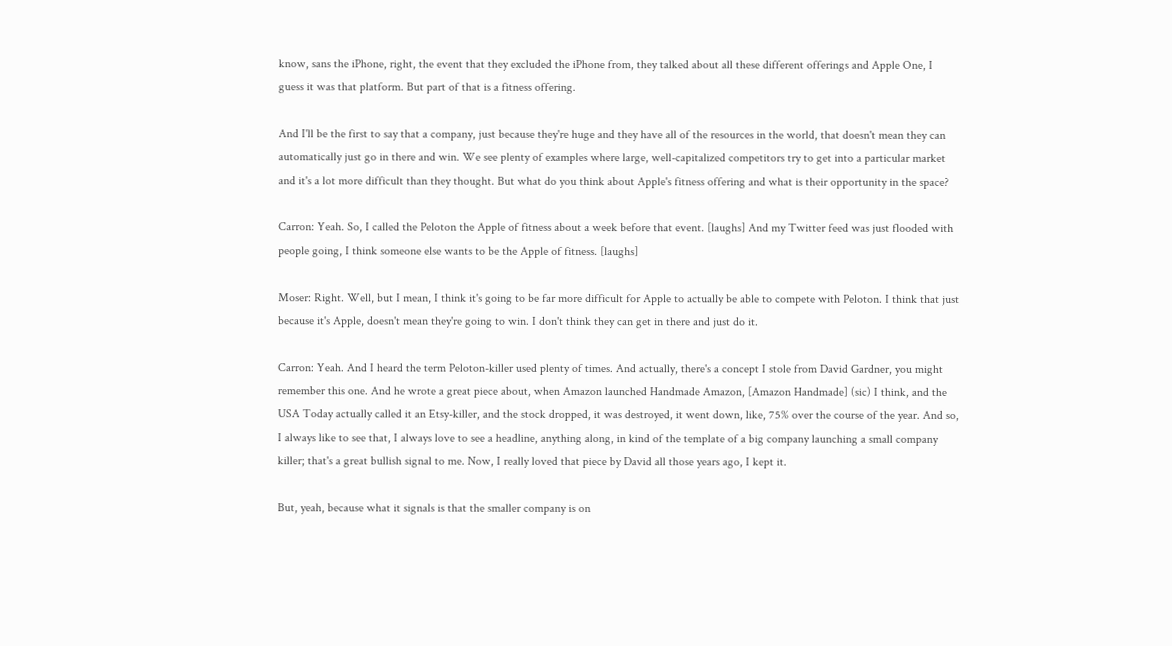know, sans the iPhone, right, the event that they excluded the iPhone from, they talked about all these different offerings and Apple One, I guess it was that platform. But part of that is a fitness offering.

And I'll be the first to say that a company, just because they're huge and they have all of the resources in the world, that doesn't mean they can automatically just go in there and win. We see plenty of examples where large, well-capitalized competitors try to get into a particular market and it's a lot more difficult than they thought. But what do you think about Apple's fitness offering and what is their opportunity in the space?

Carron: Yeah. So, I called the Peloton the Apple of fitness about a week before that event. [laughs] And my Twitter feed was just flooded with people going, I think someone else wants to be the Apple of fitness. [laughs]

Moser: Right. Well, but I mean, I think it's going to be far more difficult for Apple to actually be able to compete with Peloton. I think that just because it's Apple, doesn't mean they're going to win. I don't think they can get in there and just do it.

Carron: Yeah. And I heard the term Peloton-killer used plenty of times. And actually, there's a concept I stole from David Gardner, you might remember this one. And he wrote a great piece about, when Amazon launched Handmade Amazon, [Amazon Handmade] (sic) I think, and the USA Today actually called it an Etsy-killer, and the stock dropped, it was destroyed, it went down, like, 75% over the course of the year. And so, I always like to see that, I always love to see a headline, anything along, in kind of the template of a big company launching a small company killer; that's a great bullish signal to me. Now, I really loved that piece by David all those years ago, I kept it.

But, yeah, because what it signals is that the smaller company is on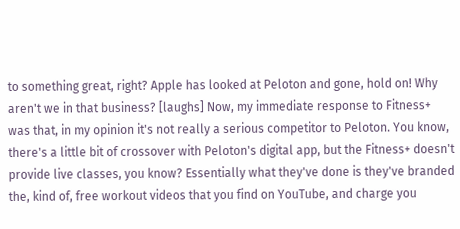to something great, right? Apple has looked at Peloton and gone, hold on! Why aren't we in that business? [laughs] Now, my immediate response to Fitness+ was that, in my opinion it's not really a serious competitor to Peloton. You know, there's a little bit of crossover with Peloton's digital app, but the Fitness+ doesn't provide live classes, you know? Essentially what they've done is they've branded the, kind of, free workout videos that you find on YouTube, and charge you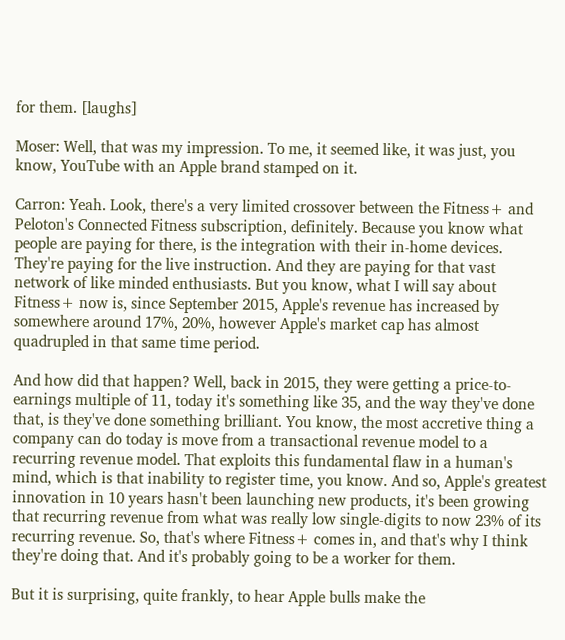for them. [laughs]

Moser: Well, that was my impression. To me, it seemed like, it was just, you know, YouTube with an Apple brand stamped on it.

Carron: Yeah. Look, there's a very limited crossover between the Fitness+ and Peloton's Connected Fitness subscription, definitely. Because you know what people are paying for there, is the integration with their in-home devices. They're paying for the live instruction. And they are paying for that vast network of like minded enthusiasts. But you know, what I will say about Fitness+ now is, since September 2015, Apple's revenue has increased by somewhere around 17%, 20%, however Apple's market cap has almost quadrupled in that same time period.

And how did that happen? Well, back in 2015, they were getting a price-to-earnings multiple of 11, today it's something like 35, and the way they've done that, is they've done something brilliant. You know, the most accretive thing a company can do today is move from a transactional revenue model to a recurring revenue model. That exploits this fundamental flaw in a human's mind, which is that inability to register time, you know. And so, Apple's greatest innovation in 10 years hasn't been launching new products, it's been growing that recurring revenue from what was really low single-digits to now 23% of its recurring revenue. So, that's where Fitness+ comes in, and that's why I think they're doing that. And it's probably going to be a worker for them.

But it is surprising, quite frankly, to hear Apple bulls make the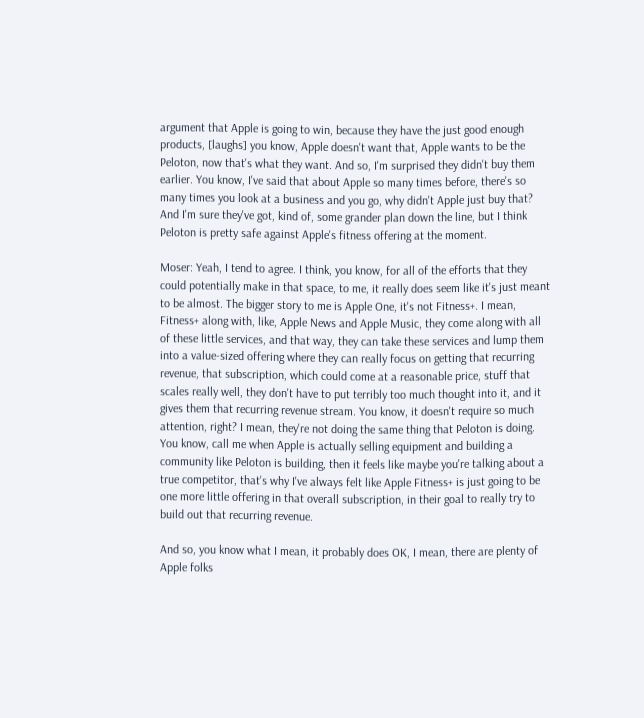argument that Apple is going to win, because they have the just good enough products, [laughs] you know, Apple doesn't want that, Apple wants to be the Peloton, now that's what they want. And so, I'm surprised they didn't buy them earlier. You know, I've said that about Apple so many times before, there's so many times you look at a business and you go, why didn't Apple just buy that? And I'm sure they've got, kind of, some grander plan down the line, but I think Peloton is pretty safe against Apple's fitness offering at the moment.

Moser: Yeah, I tend to agree. I think, you know, for all of the efforts that they could potentially make in that space, to me, it really does seem like it's just meant to be almost. The bigger story to me is Apple One, it's not Fitness+. I mean, Fitness+ along with, like, Apple News and Apple Music, they come along with all of these little services, and that way, they can take these services and lump them into a value-sized offering where they can really focus on getting that recurring revenue, that subscription, which could come at a reasonable price, stuff that scales really well, they don't have to put terribly too much thought into it, and it gives them that recurring revenue stream. You know, it doesn't require so much attention, right? I mean, they're not doing the same thing that Peloton is doing. You know, call me when Apple is actually selling equipment and building a community like Peloton is building, then it feels like maybe you're talking about a true competitor, that's why I've always felt like Apple Fitness+ is just going to be one more little offering in that overall subscription, in their goal to really try to build out that recurring revenue.

And so, you know what I mean, it probably does OK, I mean, there are plenty of Apple folks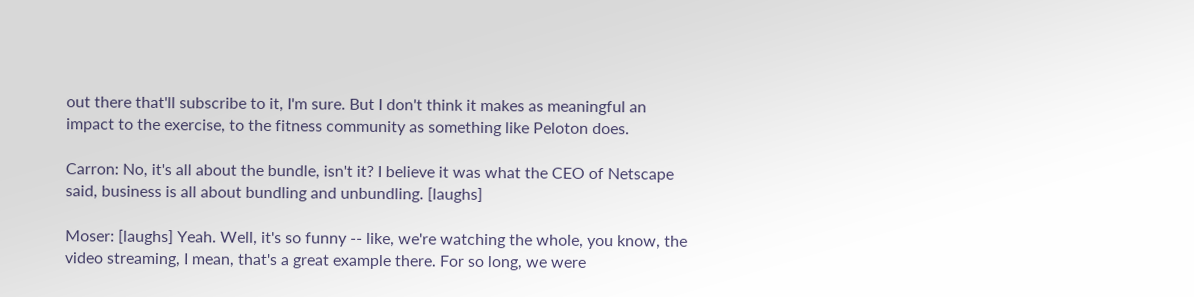out there that'll subscribe to it, I'm sure. But I don't think it makes as meaningful an impact to the exercise, to the fitness community as something like Peloton does.

Carron: No, it's all about the bundle, isn't it? I believe it was what the CEO of Netscape said, business is all about bundling and unbundling. [laughs]

Moser: [laughs] Yeah. Well, it's so funny -- like, we're watching the whole, you know, the video streaming, I mean, that's a great example there. For so long, we were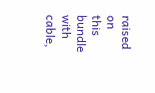raised on this bundle with cable,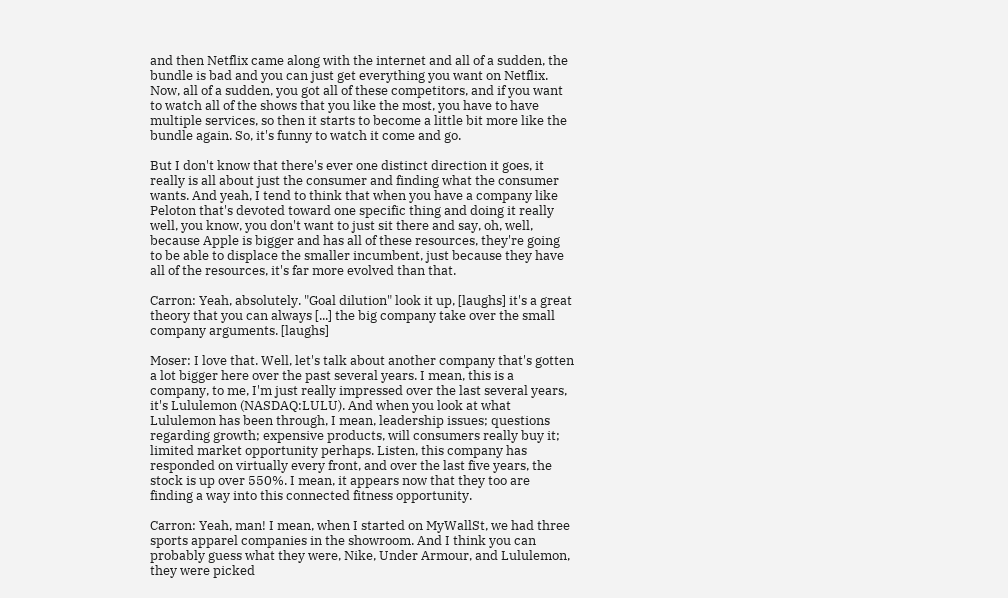and then Netflix came along with the internet and all of a sudden, the bundle is bad and you can just get everything you want on Netflix. Now, all of a sudden, you got all of these competitors, and if you want to watch all of the shows that you like the most, you have to have multiple services, so then it starts to become a little bit more like the bundle again. So, it's funny to watch it come and go.

But I don't know that there's ever one distinct direction it goes, it really is all about just the consumer and finding what the consumer wants. And yeah, I tend to think that when you have a company like Peloton that's devoted toward one specific thing and doing it really well, you know, you don't want to just sit there and say, oh, well, because Apple is bigger and has all of these resources, they're going to be able to displace the smaller incumbent, just because they have all of the resources, it's far more evolved than that.

Carron: Yeah, absolutely. "Goal dilution" look it up, [laughs] it's a great theory that you can always [...] the big company take over the small company arguments. [laughs]

Moser: I love that. Well, let's talk about another company that's gotten a lot bigger here over the past several years. I mean, this is a company, to me, I'm just really impressed over the last several years, it's Lululemon (NASDAQ:LULU). And when you look at what Lululemon has been through, I mean, leadership issues; questions regarding growth; expensive products, will consumers really buy it; limited market opportunity perhaps. Listen, this company has responded on virtually every front, and over the last five years, the stock is up over 550%. I mean, it appears now that they too are finding a way into this connected fitness opportunity.

Carron: Yeah, man! I mean, when I started on MyWallSt, we had three sports apparel companies in the showroom. And I think you can probably guess what they were, Nike, Under Armour, and Lululemon, they were picked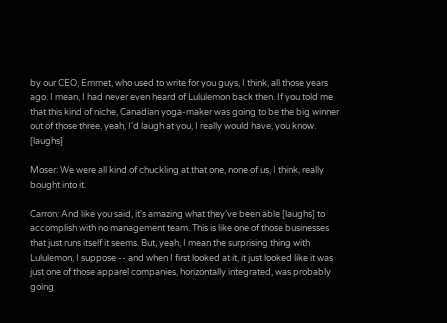by our CEO, Emmet, who used to write for you guys, I think, all those years ago. I mean, I had never even heard of Lululemon back then. If you told me that this kind of niche, Canadian yoga-maker was going to be the big winner out of those three, yeah, I'd laugh at you, I really would have, you know. [laughs]

Moser: We were all kind of chuckling at that one, none of us, I think, really bought into it.

Carron: And like you said, it's amazing what they've been able [laughs] to accomplish with no management team. This is like one of those businesses that just runs itself it seems. But, yeah, I mean the surprising thing with Lululemon, I suppose -- and when I first looked at it, it just looked like it was just one of those apparel companies, horizontally integrated, was probably going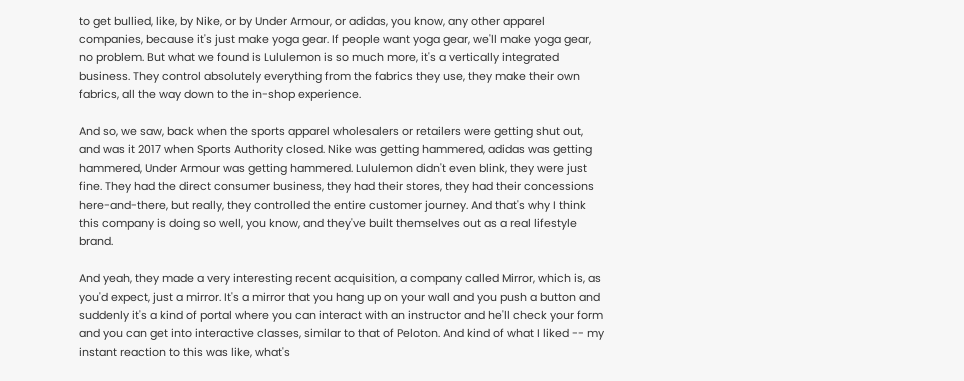to get bullied, like, by Nike, or by Under Armour, or adidas, you know, any other apparel companies, because it's just make yoga gear. If people want yoga gear, we'll make yoga gear, no problem. But what we found is Lululemon is so much more, it's a vertically integrated business. They control absolutely everything from the fabrics they use, they make their own fabrics, all the way down to the in-shop experience.

And so, we saw, back when the sports apparel wholesalers or retailers were getting shut out, and was it 2017 when Sports Authority closed. Nike was getting hammered, adidas was getting hammered, Under Armour was getting hammered. Lululemon didn't even blink, they were just fine. They had the direct consumer business, they had their stores, they had their concessions here-and-there, but really, they controlled the entire customer journey. And that's why I think this company is doing so well, you know, and they've built themselves out as a real lifestyle brand.

And yeah, they made a very interesting recent acquisition, a company called Mirror, which is, as you'd expect, just a mirror. It's a mirror that you hang up on your wall and you push a button and suddenly it's a kind of portal where you can interact with an instructor and he'll check your form and you can get into interactive classes, similar to that of Peloton. And kind of what I liked -- my instant reaction to this was like, what's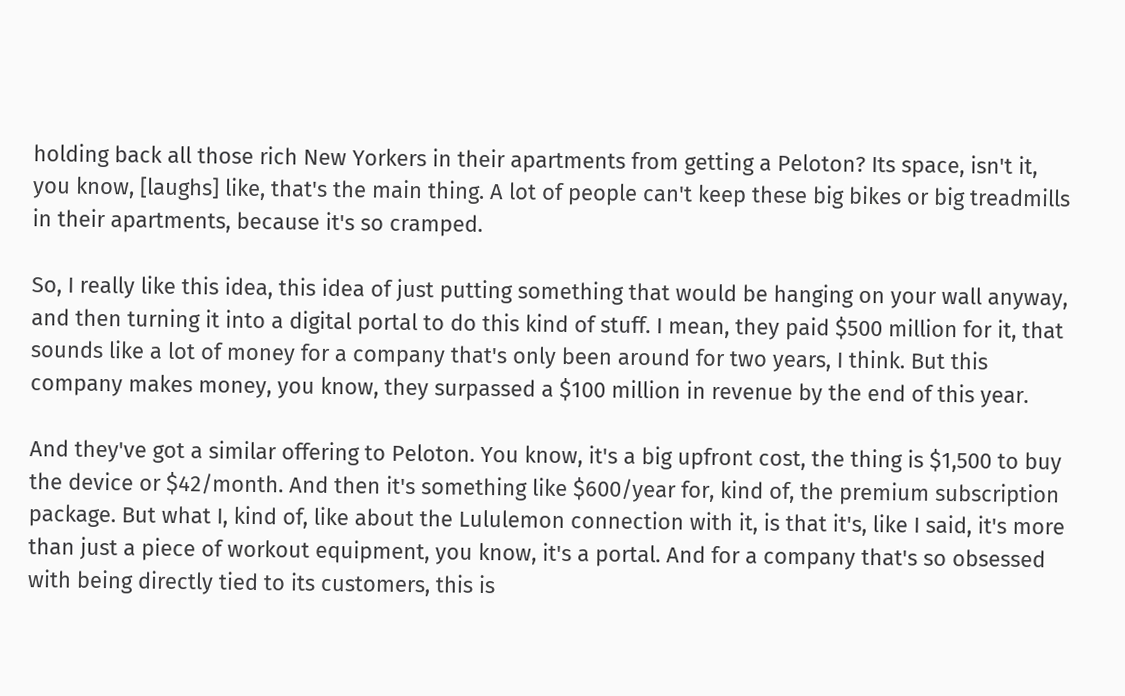holding back all those rich New Yorkers in their apartments from getting a Peloton? Its space, isn't it, you know, [laughs] like, that's the main thing. A lot of people can't keep these big bikes or big treadmills in their apartments, because it's so cramped.

So, I really like this idea, this idea of just putting something that would be hanging on your wall anyway, and then turning it into a digital portal to do this kind of stuff. I mean, they paid $500 million for it, that sounds like a lot of money for a company that's only been around for two years, I think. But this company makes money, you know, they surpassed a $100 million in revenue by the end of this year.

And they've got a similar offering to Peloton. You know, it's a big upfront cost, the thing is $1,500 to buy the device or $42/month. And then it's something like $600/year for, kind of, the premium subscription package. But what I, kind of, like about the Lululemon connection with it, is that it's, like I said, it's more than just a piece of workout equipment, you know, it's a portal. And for a company that's so obsessed with being directly tied to its customers, this is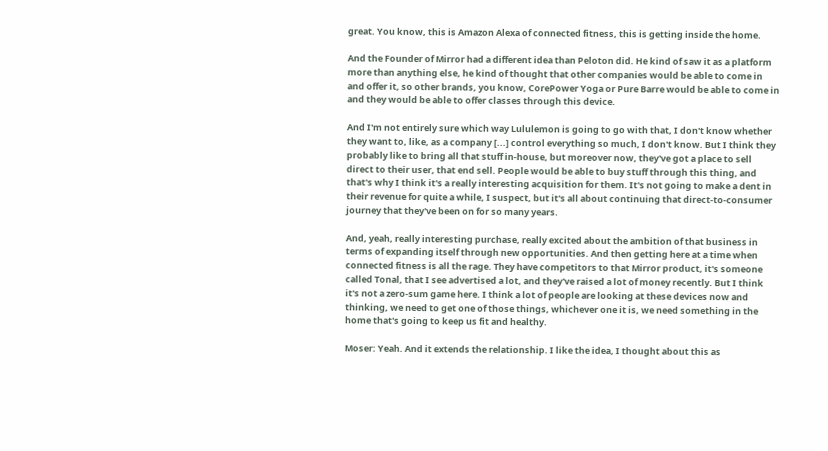great. You know, this is Amazon Alexa of connected fitness, this is getting inside the home.

And the Founder of Mirror had a different idea than Peloton did. He kind of saw it as a platform more than anything else, he kind of thought that other companies would be able to come in and offer it, so other brands, you know, CorePower Yoga or Pure Barre would be able to come in and they would be able to offer classes through this device.

And I'm not entirely sure which way Lululemon is going to go with that, I don't know whether they want to, like, as a company [...] control everything so much, I don't know. But I think they probably like to bring all that stuff in-house, but moreover now, they've got a place to sell direct to their user, that end sell. People would be able to buy stuff through this thing, and that's why I think it's a really interesting acquisition for them. It's not going to make a dent in their revenue for quite a while, I suspect, but it's all about continuing that direct-to-consumer journey that they've been on for so many years.

And, yeah, really interesting purchase, really excited about the ambition of that business in terms of expanding itself through new opportunities. And then getting here at a time when connected fitness is all the rage. They have competitors to that Mirror product, it's someone called Tonal, that I see advertised a lot, and they've raised a lot of money recently. But I think it's not a zero-sum game here. I think a lot of people are looking at these devices now and thinking, we need to get one of those things, whichever one it is, we need something in the home that's going to keep us fit and healthy.

Moser: Yeah. And it extends the relationship. I like the idea, I thought about this as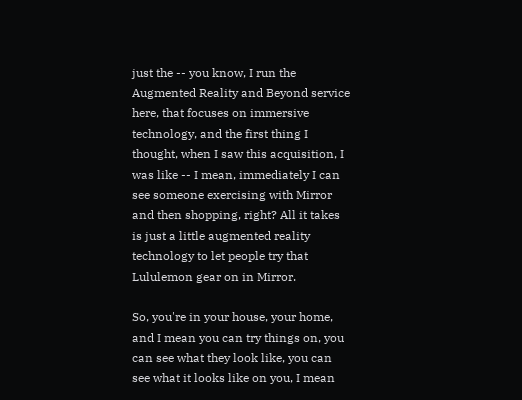just the -- you know, I run the Augmented Reality and Beyond service here, that focuses on immersive technology, and the first thing I thought, when I saw this acquisition, I was like -- I mean, immediately I can see someone exercising with Mirror and then shopping, right? All it takes is just a little augmented reality technology to let people try that Lululemon gear on in Mirror.

So, you're in your house, your home, and I mean you can try things on, you can see what they look like, you can see what it looks like on you, I mean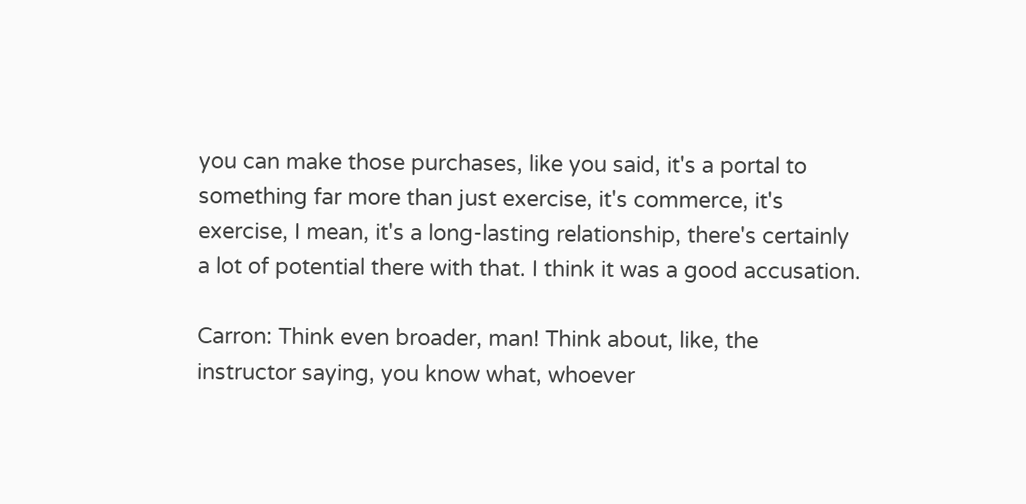you can make those purchases, like you said, it's a portal to something far more than just exercise, it's commerce, it's exercise, I mean, it's a long-lasting relationship, there's certainly a lot of potential there with that. I think it was a good accusation.

Carron: Think even broader, man! Think about, like, the instructor saying, you know what, whoever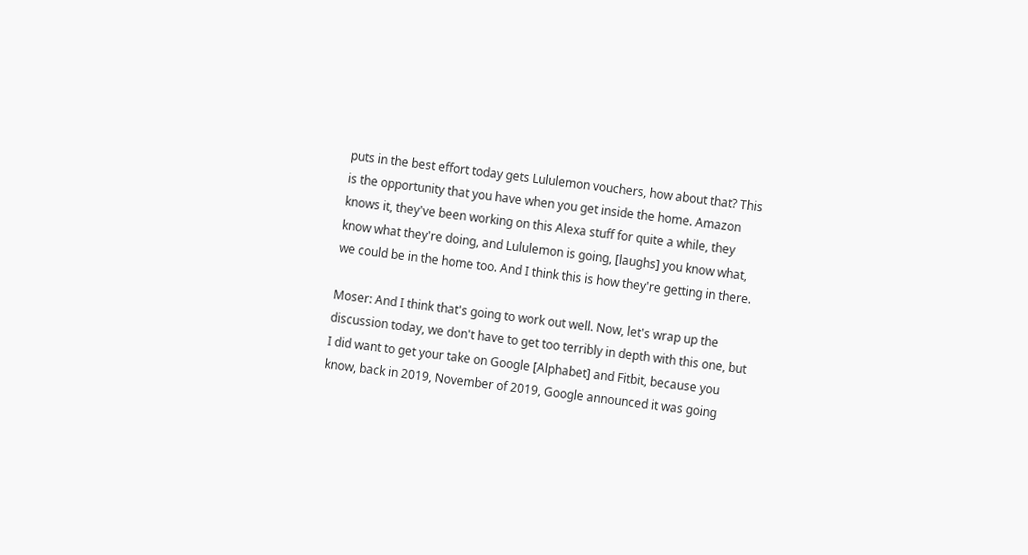puts in the best effort today gets Lululemon vouchers, how about that? This is the opportunity that you have when you get inside the home. Amazon knows it, they've been working on this Alexa stuff for quite a while, they know what they're doing, and Lululemon is going, [laughs] you know what, we could be in the home too. And I think this is how they're getting in there.

Moser: And I think that's going to work out well. Now, let's wrap up the discussion today, we don't have to get too terribly in depth with this one, but I did want to get your take on Google [Alphabet] and Fitbit, because you know, back in 2019, November of 2019, Google announced it was going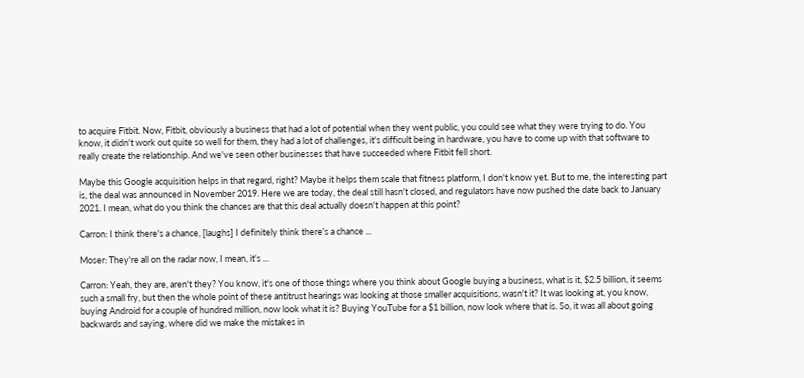to acquire Fitbit. Now, Fitbit, obviously a business that had a lot of potential when they went public, you could see what they were trying to do. You know, it didn't work out quite so well for them, they had a lot of challenges, it's difficult being in hardware, you have to come up with that software to really create the relationship. And we've seen other businesses that have succeeded where Fitbit fell short.

Maybe this Google acquisition helps in that regard, right? Maybe it helps them scale that fitness platform, I don't know yet. But to me, the interesting part is, the deal was announced in November 2019. Here we are today, the deal still hasn't closed, and regulators have now pushed the date back to January 2021. I mean, what do you think the chances are that this deal actually doesn't happen at this point?

Carron: I think there's a chance, [laughs] I definitely think there's a chance ...

Moser: They're all on the radar now, I mean, it's ...

Carron: Yeah, they are, aren't they? You know, it's one of those things where you think about Google buying a business, what is it, $2.5 billion, it seems such a small fry, but then the whole point of these antitrust hearings was looking at those smaller acquisitions, wasn't it? It was looking at, you know, buying Android for a couple of hundred million, now look what it is? Buying YouTube for a $1 billion, now look where that is. So, it was all about going backwards and saying, where did we make the mistakes in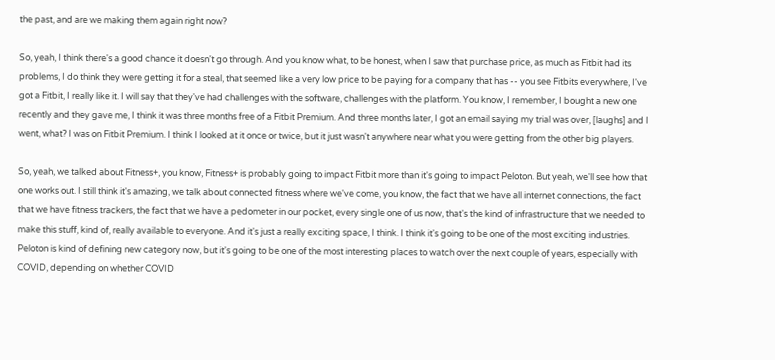the past, and are we making them again right now?

So, yeah, I think there's a good chance it doesn't go through. And you know what, to be honest, when I saw that purchase price, as much as Fitbit had its problems, I do think they were getting it for a steal, that seemed like a very low price to be paying for a company that has -- you see Fitbits everywhere, I've got a Fitbit, I really like it. I will say that they've had challenges with the software, challenges with the platform. You know, I remember, I bought a new one recently and they gave me, I think it was three months free of a Fitbit Premium. And three months later, I got an email saying my trial was over, [laughs] and I went, what? I was on Fitbit Premium. I think I looked at it once or twice, but it just wasn't anywhere near what you were getting from the other big players.

So, yeah, we talked about Fitness+, you know, Fitness+ is probably going to impact Fitbit more than it's going to impact Peloton. But yeah, we'll see how that one works out. I still think it's amazing, we talk about connected fitness where we've come, you know, the fact that we have all internet connections, the fact that we have fitness trackers, the fact that we have a pedometer in our pocket, every single one of us now, that's the kind of infrastructure that we needed to make this stuff, kind of, really available to everyone. And it's just a really exciting space, I think. I think it's going to be one of the most exciting industries. Peloton is kind of defining new category now, but it's going to be one of the most interesting places to watch over the next couple of years, especially with COVID, depending on whether COVID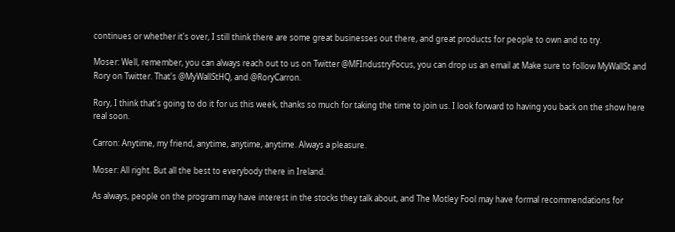continues or whether it's over, I still think there are some great businesses out there, and great products for people to own and to try.

Moser: Well, remember, you can always reach out to us on Twitter @MFIndustryFocus, you can drop us an email at Make sure to follow MyWallSt and Rory on Twitter. That's @MyWallStHQ, and @RoryCarron.

Rory, I think that's going to do it for us this week, thanks so much for taking the time to join us. I look forward to having you back on the show here real soon.

Carron: Anytime, my friend, anytime, anytime, anytime. Always a pleasure.

Moser: All right. But all the best to everybody there in Ireland.

As always, people on the program may have interest in the stocks they talk about, and The Motley Fool may have formal recommendations for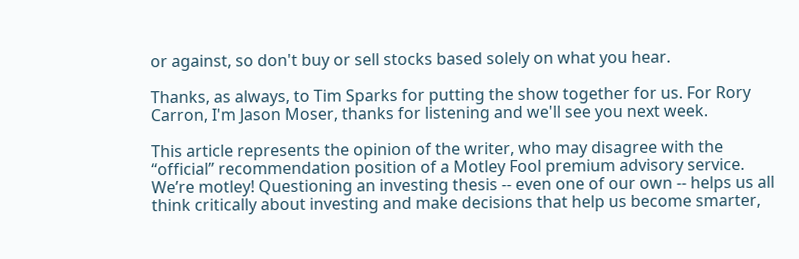or against, so don't buy or sell stocks based solely on what you hear.

Thanks, as always, to Tim Sparks for putting the show together for us. For Rory Carron, I'm Jason Moser, thanks for listening and we'll see you next week.

This article represents the opinion of the writer, who may disagree with the “official” recommendation position of a Motley Fool premium advisory service. We’re motley! Questioning an investing thesis -- even one of our own -- helps us all think critically about investing and make decisions that help us become smarter,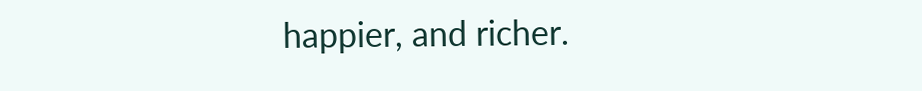happier, and richer.